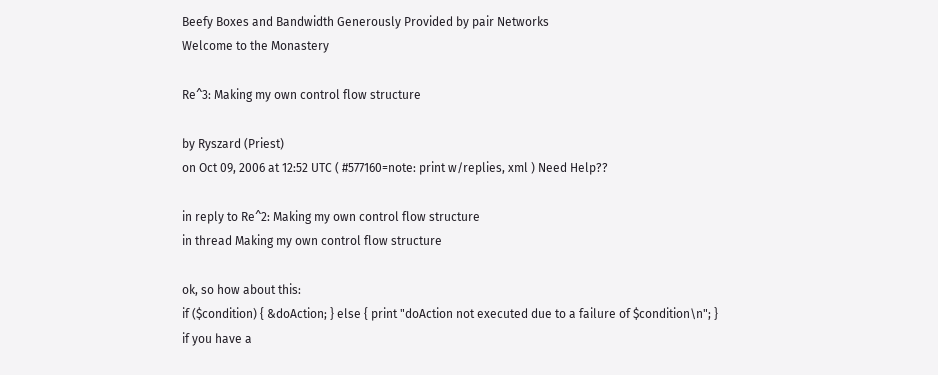Beefy Boxes and Bandwidth Generously Provided by pair Networks
Welcome to the Monastery

Re^3: Making my own control flow structure

by Ryszard (Priest)
on Oct 09, 2006 at 12:52 UTC ( #577160=note: print w/replies, xml ) Need Help??

in reply to Re^2: Making my own control flow structure
in thread Making my own control flow structure

ok, so how about this:
if ($condition) { &doAction; } else { print "doAction not executed due to a failure of $condition\n"; }
if you have a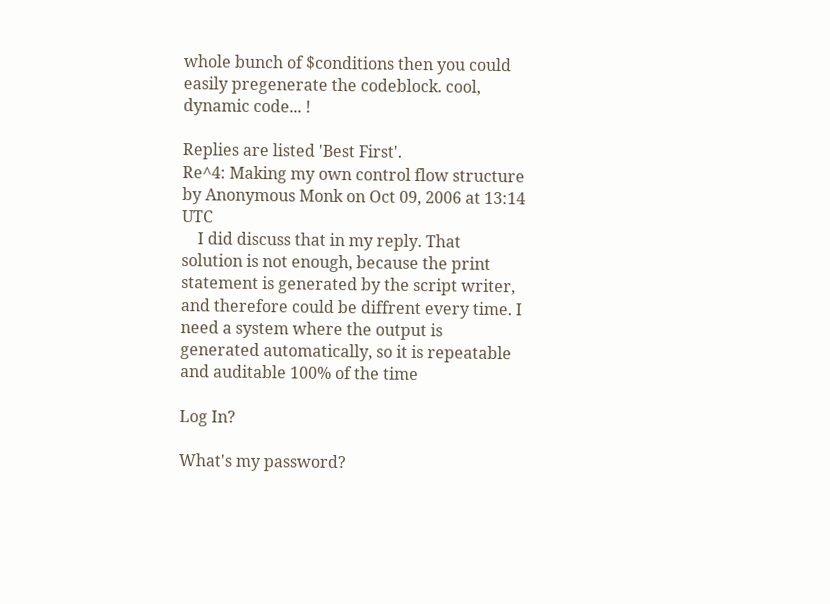whole bunch of $conditions then you could easily pregenerate the codeblock. cool, dynamic code... !

Replies are listed 'Best First'.
Re^4: Making my own control flow structure
by Anonymous Monk on Oct 09, 2006 at 13:14 UTC
    I did discuss that in my reply. That solution is not enough, because the print statement is generated by the script writer, and therefore could be diffrent every time. I need a system where the output is generated automatically, so it is repeatable and auditable 100% of the time

Log In?

What's my password?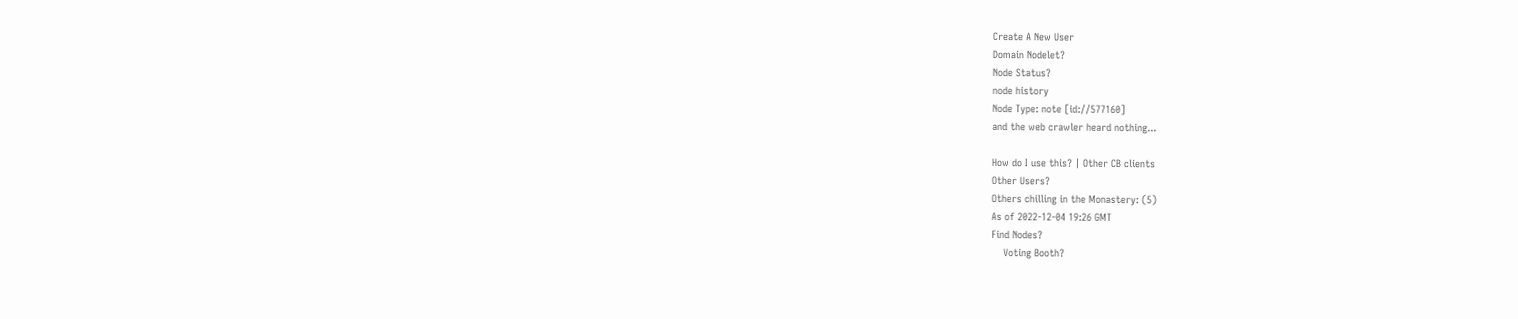Create A New User
Domain Nodelet?
Node Status?
node history
Node Type: note [id://577160]
and the web crawler heard nothing...

How do I use this? | Other CB clients
Other Users?
Others chilling in the Monastery: (5)
As of 2022-12-04 19:26 GMT
Find Nodes?
    Voting Booth?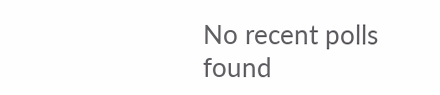No recent polls found